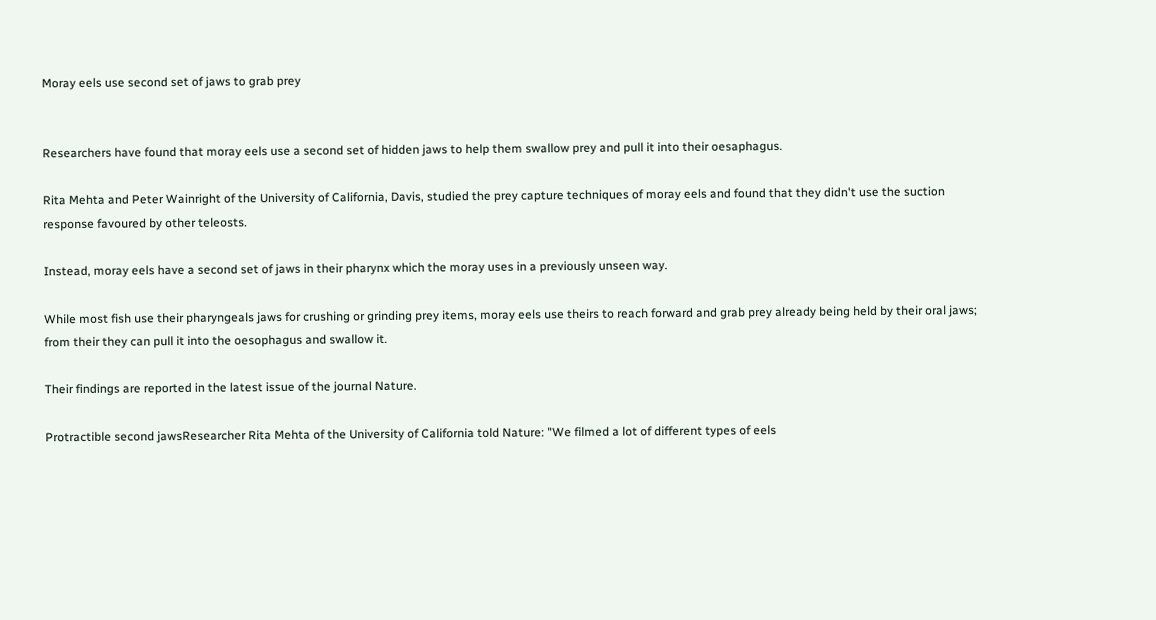Moray eels use second set of jaws to grab prey


Researchers have found that moray eels use a second set of hidden jaws to help them swallow prey and pull it into their oesaphagus.

Rita Mehta and Peter Wainright of the University of California, Davis, studied the prey capture techniques of moray eels and found that they didn't use the suction response favoured by other teleosts.

Instead, moray eels have a second set of jaws in their pharynx which the moray uses in a previously unseen way.

While most fish use their pharyngeals jaws for crushing or grinding prey items, moray eels use theirs to reach forward and grab prey already being held by their oral jaws; from their they can pull it into the oesophagus and swallow it.

Their findings are reported in the latest issue of the journal Nature.

Protractible second jawsResearcher Rita Mehta of the University of California told Nature: "We filmed a lot of different types of eels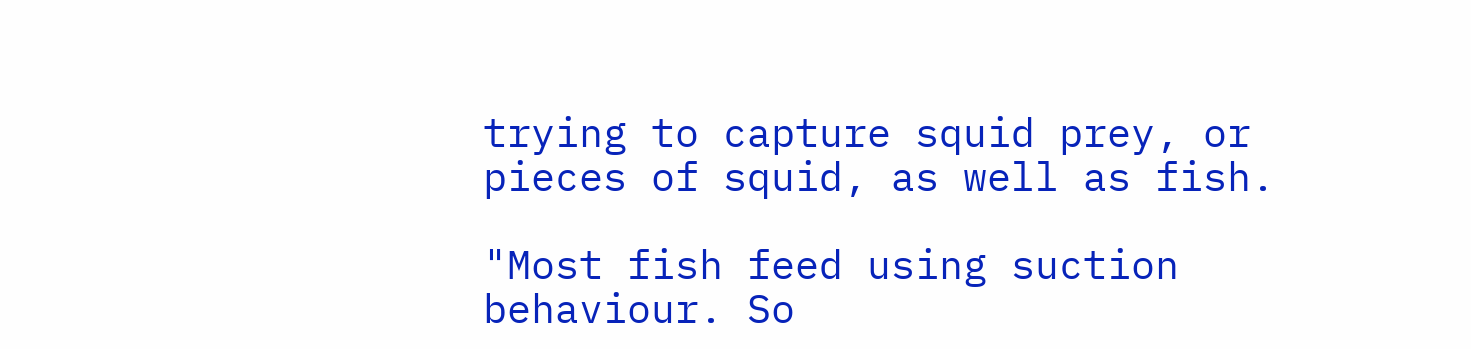trying to capture squid prey, or pieces of squid, as well as fish.

"Most fish feed using suction behaviour. So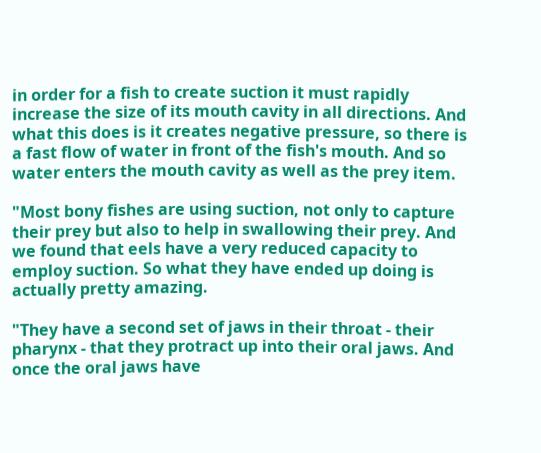in order for a fish to create suction it must rapidly increase the size of its mouth cavity in all directions. And what this does is it creates negative pressure, so there is a fast flow of water in front of the fish's mouth. And so water enters the mouth cavity as well as the prey item.

"Most bony fishes are using suction, not only to capture their prey but also to help in swallowing their prey. And we found that eels have a very reduced capacity to employ suction. So what they have ended up doing is actually pretty amazing.

"They have a second set of jaws in their throat - their pharynx - that they protract up into their oral jaws. And once the oral jaws have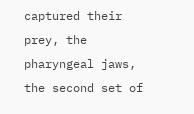captured their prey, the pharyngeal jaws, the second set of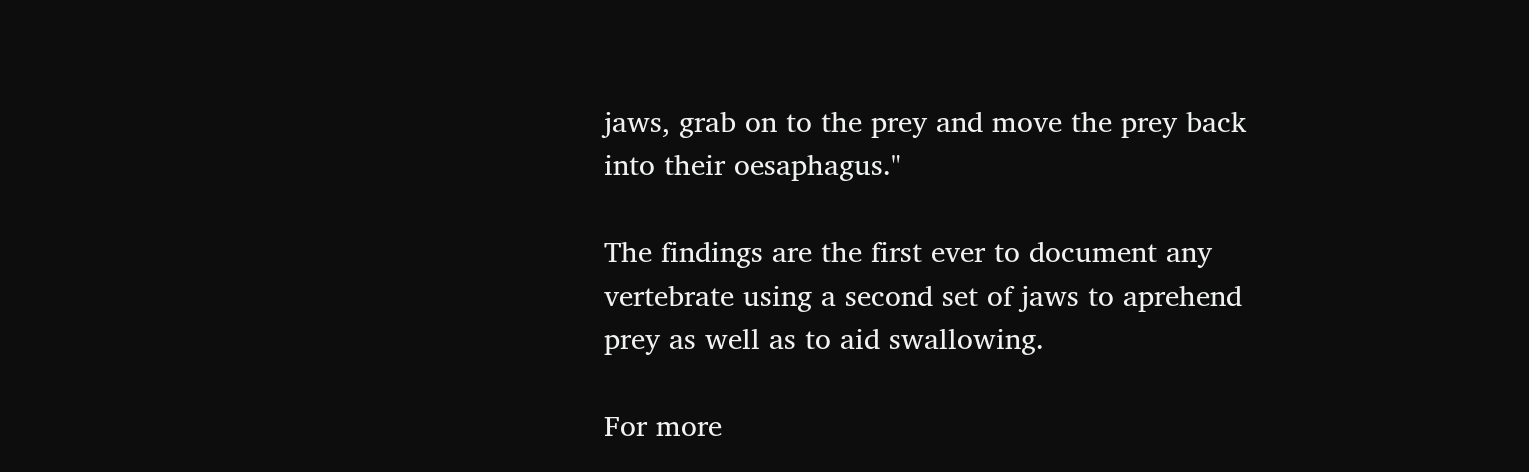jaws, grab on to the prey and move the prey back into their oesaphagus."

The findings are the first ever to document any vertebrate using a second set of jaws to aprehend prey as well as to aid swallowing.

For more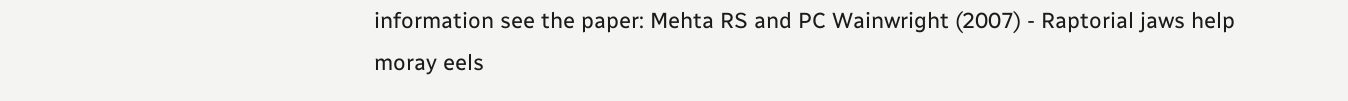information see the paper: Mehta RS and PC Wainwright (2007) - Raptorial jaws help moray eels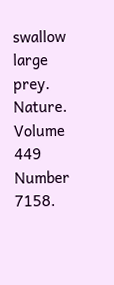swallow large prey. Nature. Volume 449 Number 7158.